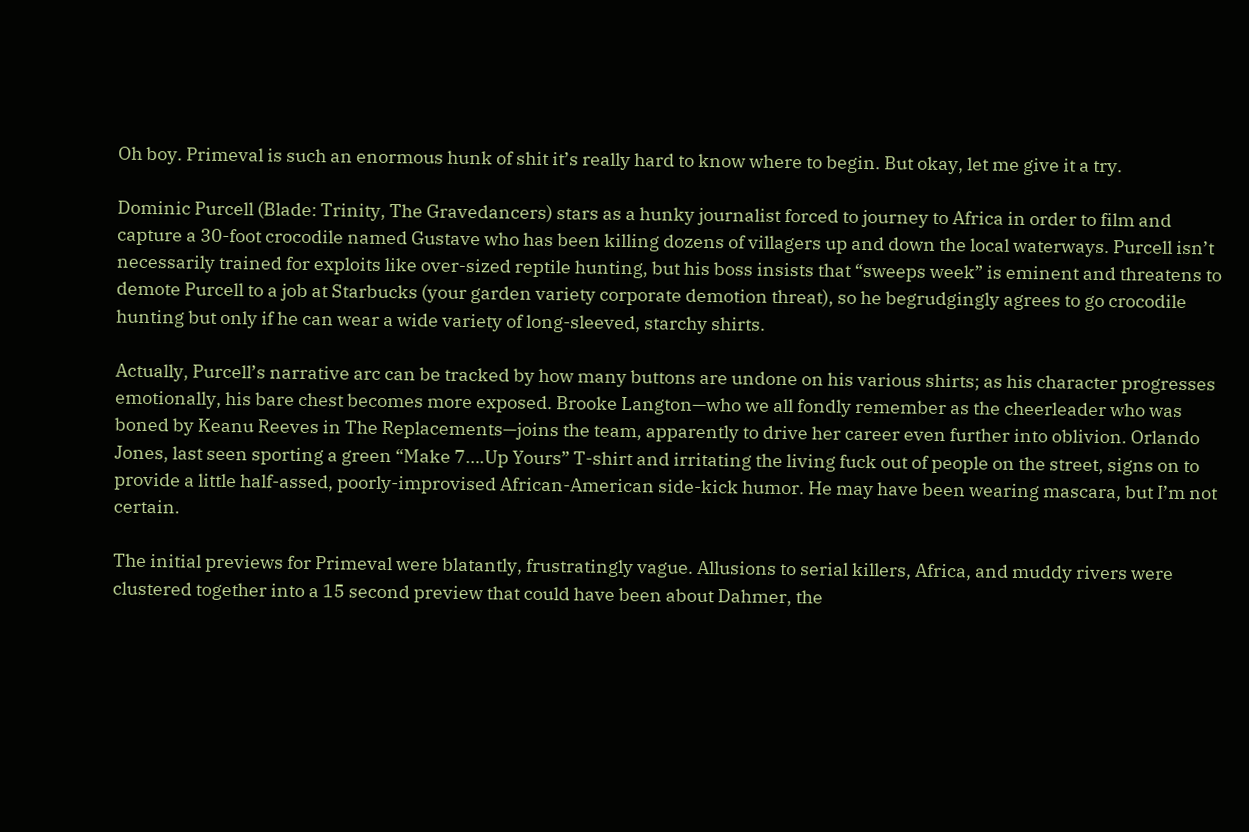Oh boy. Primeval is such an enormous hunk of shit it’s really hard to know where to begin. But okay, let me give it a try.

Dominic Purcell (Blade: Trinity, The Gravedancers) stars as a hunky journalist forced to journey to Africa in order to film and capture a 30-foot crocodile named Gustave who has been killing dozens of villagers up and down the local waterways. Purcell isn’t necessarily trained for exploits like over-sized reptile hunting, but his boss insists that “sweeps week” is eminent and threatens to demote Purcell to a job at Starbucks (your garden variety corporate demotion threat), so he begrudgingly agrees to go crocodile hunting but only if he can wear a wide variety of long-sleeved, starchy shirts.

Actually, Purcell’s narrative arc can be tracked by how many buttons are undone on his various shirts; as his character progresses emotionally, his bare chest becomes more exposed. Brooke Langton—who we all fondly remember as the cheerleader who was boned by Keanu Reeves in The Replacements—joins the team, apparently to drive her career even further into oblivion. Orlando Jones, last seen sporting a green “Make 7….Up Yours” T-shirt and irritating the living fuck out of people on the street, signs on to provide a little half-assed, poorly-improvised African-American side-kick humor. He may have been wearing mascara, but I’m not certain.

The initial previews for Primeval were blatantly, frustratingly vague. Allusions to serial killers, Africa, and muddy rivers were clustered together into a 15 second preview that could have been about Dahmer, the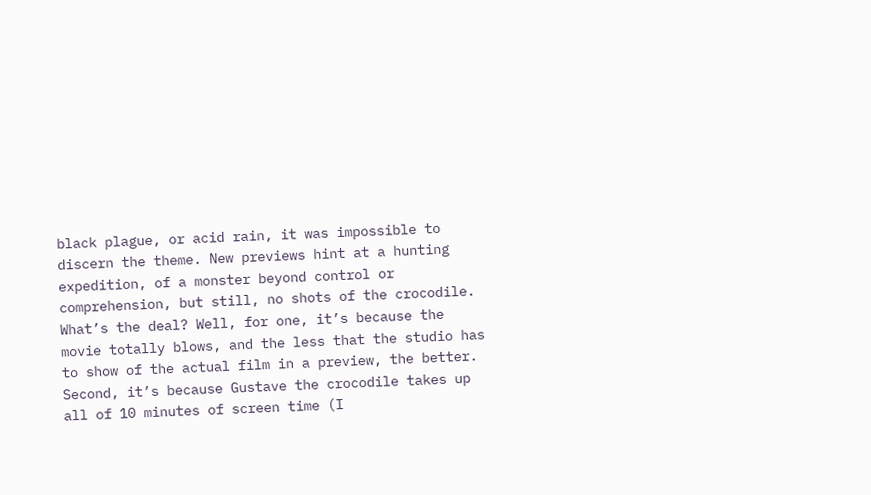black plague, or acid rain, it was impossible to discern the theme. New previews hint at a hunting expedition, of a monster beyond control or comprehension, but still, no shots of the crocodile. What’s the deal? Well, for one, it’s because the movie totally blows, and the less that the studio has to show of the actual film in a preview, the better. Second, it’s because Gustave the crocodile takes up all of 10 minutes of screen time (I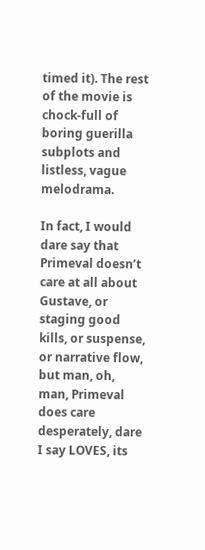timed it). The rest of the movie is chock-full of boring guerilla subplots and listless, vague melodrama.

In fact, I would dare say that Primeval doesn’t care at all about Gustave, or staging good kills, or suspense, or narrative flow, but man, oh, man, Primeval does care desperately, dare I say LOVES, its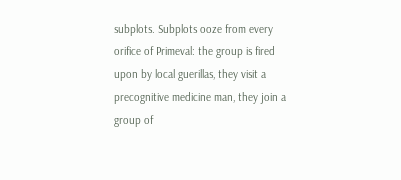subplots. Subplots ooze from every orifice of Primeval: the group is fired upon by local guerillas, they visit a precognitive medicine man, they join a group of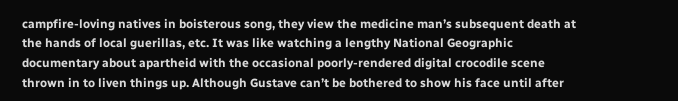campfire-loving natives in boisterous song, they view the medicine man’s subsequent death at the hands of local guerillas, etc. It was like watching a lengthy National Geographic documentary about apartheid with the occasional poorly-rendered digital crocodile scene thrown in to liven things up. Although Gustave can’t be bothered to show his face until after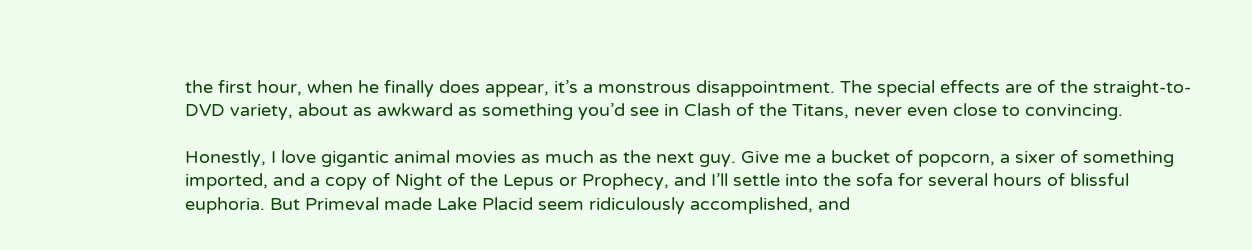the first hour, when he finally does appear, it’s a monstrous disappointment. The special effects are of the straight-to-DVD variety, about as awkward as something you’d see in Clash of the Titans, never even close to convincing.

Honestly, I love gigantic animal movies as much as the next guy. Give me a bucket of popcorn, a sixer of something imported, and a copy of Night of the Lepus or Prophecy, and I’ll settle into the sofa for several hours of blissful euphoria. But Primeval made Lake Placid seem ridiculously accomplished, and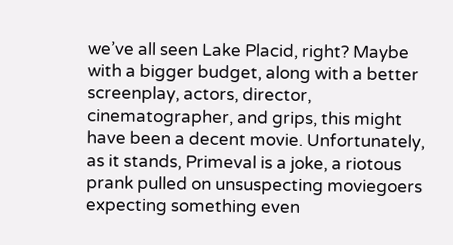we’ve all seen Lake Placid, right? Maybe with a bigger budget, along with a better screenplay, actors, director, cinematographer, and grips, this might have been a decent movie. Unfortunately, as it stands, Primeval is a joke, a riotous prank pulled on unsuspecting moviegoers expecting something even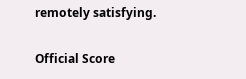remotely satisfying.

Official Score